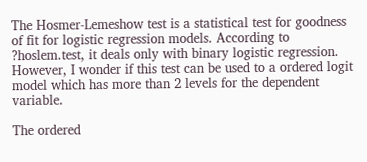The Hosmer-Lemeshow test is a statistical test for goodness of fit for logistic regression models. According to ?hoslem.test, it deals only with binary logistic regression. However, I wonder if this test can be used to a ordered logit model which has more than 2 levels for the dependent variable.

The ordered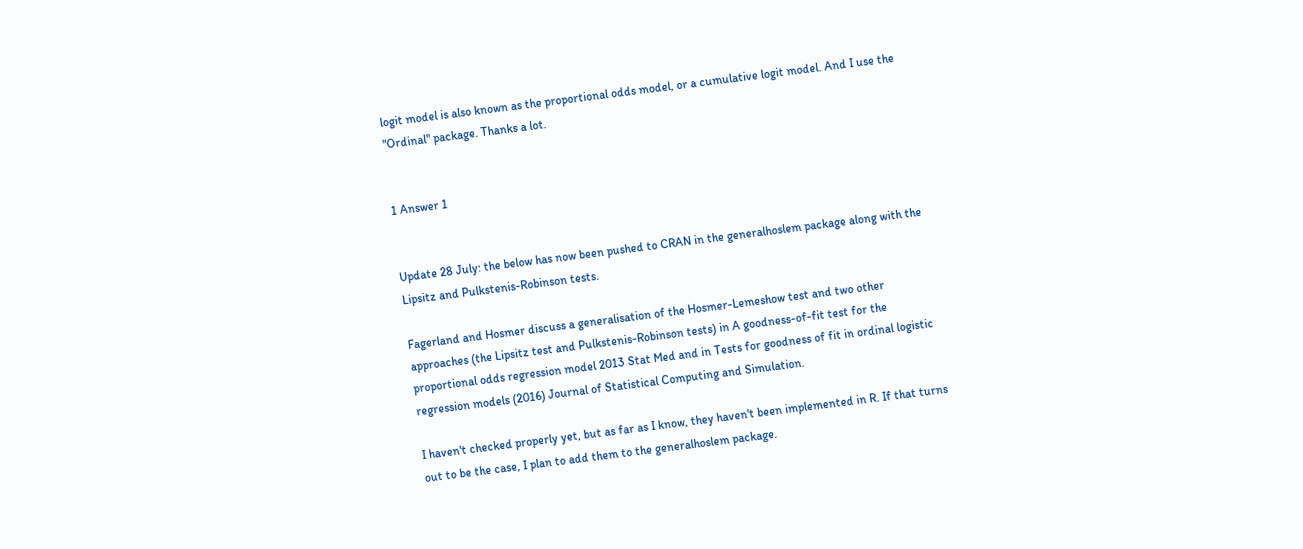logit model is also known as the proportional odds model, or a cumulative logit model. And I use the "Ordinal" package. Thanks a lot.


1 Answer 1


Update 28 July: the below has now been pushed to CRAN in the generalhoslem package along with the Lipsitz and Pulkstenis-Robinson tests.

Fagerland and Hosmer discuss a generalisation of the Hosmer-Lemeshow test and two other approaches (the Lipsitz test and Pulkstenis-Robinson tests) in A goodness-of-fit test for the proportional odds regression model 2013 Stat Med and in Tests for goodness of fit in ordinal logistic regression models (2016) Journal of Statistical Computing and Simulation.

I haven't checked properly yet, but as far as I know, they haven't been implemented in R. If that turns out to be the case, I plan to add them to the generalhoslem package.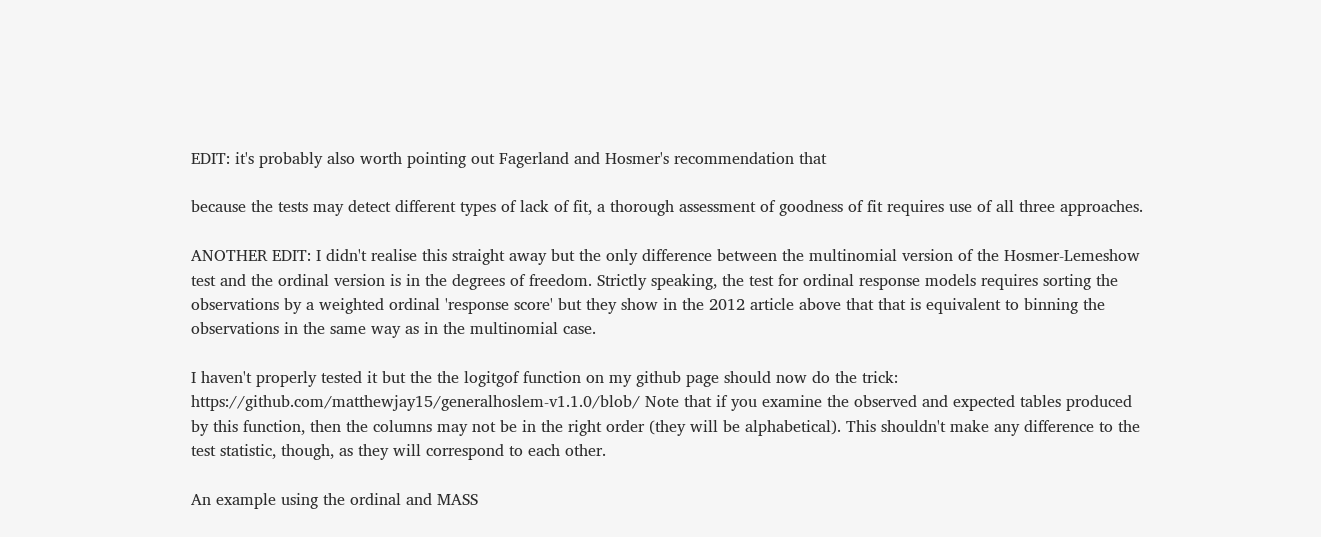EDIT: it's probably also worth pointing out Fagerland and Hosmer's recommendation that

because the tests may detect different types of lack of fit, a thorough assessment of goodness of fit requires use of all three approaches.

ANOTHER EDIT: I didn't realise this straight away but the only difference between the multinomial version of the Hosmer-Lemeshow test and the ordinal version is in the degrees of freedom. Strictly speaking, the test for ordinal response models requires sorting the observations by a weighted ordinal 'response score' but they show in the 2012 article above that that is equivalent to binning the observations in the same way as in the multinomial case.

I haven't properly tested it but the the logitgof function on my github page should now do the trick: https://github.com/matthewjay15/generalhoslem-v1.1.0/blob/ Note that if you examine the observed and expected tables produced by this function, then the columns may not be in the right order (they will be alphabetical). This shouldn't make any difference to the test statistic, though, as they will correspond to each other.

An example using the ordinal and MASS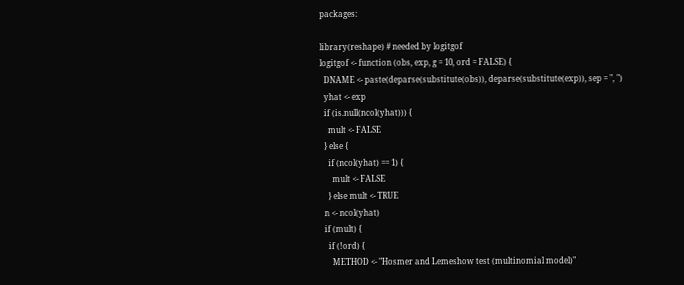packages:

library(reshape) # needed by logitgof
logitgof <- function (obs, exp, g = 10, ord = FALSE) {
  DNAME <- paste(deparse(substitute(obs)), deparse(substitute(exp)), sep = ", ")
  yhat <- exp
  if (is.null(ncol(yhat))) {
    mult <- FALSE
  } else {
    if (ncol(yhat) == 1) {
      mult <- FALSE
    } else mult <- TRUE
  n <- ncol(yhat)
  if (mult) {
    if (!ord) {
      METHOD <- "Hosmer and Lemeshow test (multinomial model)"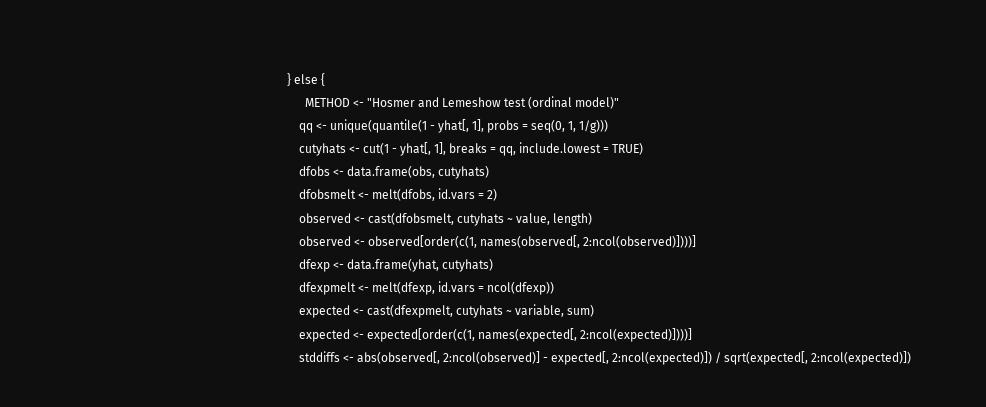} else {
      METHOD <- "Hosmer and Lemeshow test (ordinal model)"
    qq <- unique(quantile(1 - yhat[, 1], probs = seq(0, 1, 1/g)))
    cutyhats <- cut(1 - yhat[, 1], breaks = qq, include.lowest = TRUE)
    dfobs <- data.frame(obs, cutyhats)
    dfobsmelt <- melt(dfobs, id.vars = 2)
    observed <- cast(dfobsmelt, cutyhats ~ value, length)
    observed <- observed[order(c(1, names(observed[, 2:ncol(observed)])))]
    dfexp <- data.frame(yhat, cutyhats)
    dfexpmelt <- melt(dfexp, id.vars = ncol(dfexp))
    expected <- cast(dfexpmelt, cutyhats ~ variable, sum)
    expected <- expected[order(c(1, names(expected[, 2:ncol(expected)])))]
    stddiffs <- abs(observed[, 2:ncol(observed)] - expected[, 2:ncol(expected)]) / sqrt(expected[, 2:ncol(expected)])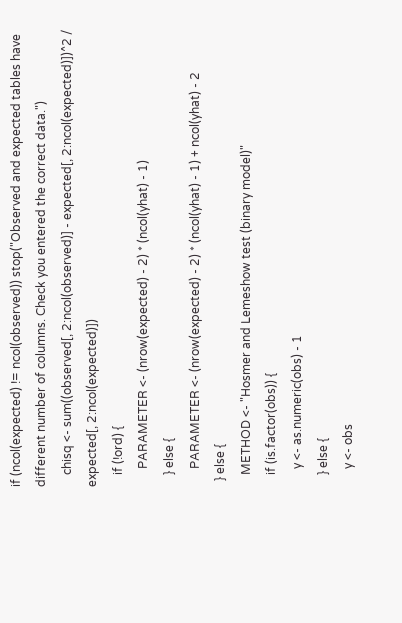if (ncol(expected) != ncol(observed)) stop("Observed and expected tables have different number of columns. Check you entered the correct data.")
    chisq <- sum((observed[, 2:ncol(observed)] - expected[, 2:ncol(expected)])^2 / expected[, 2:ncol(expected)])
    if (!ord) {
      PARAMETER <- (nrow(expected) - 2) * (ncol(yhat) - 1)
    } else {
      PARAMETER <- (nrow(expected) - 2) * (ncol(yhat) - 1) + ncol(yhat) - 2
  } else {
    METHOD <- "Hosmer and Lemeshow test (binary model)"
    if (is.factor(obs)) {
      y <- as.numeric(obs) - 1
    } else {
      y <- obs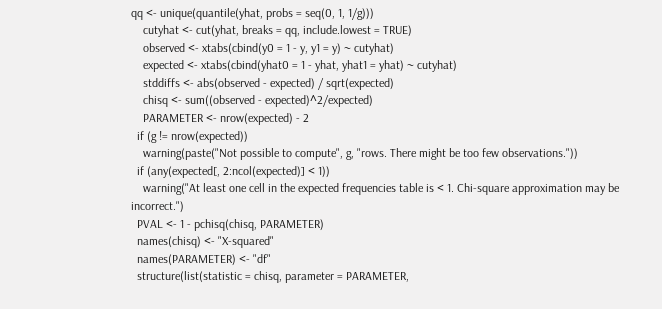qq <- unique(quantile(yhat, probs = seq(0, 1, 1/g)))
    cutyhat <- cut(yhat, breaks = qq, include.lowest = TRUE)
    observed <- xtabs(cbind(y0 = 1 - y, y1 = y) ~ cutyhat)
    expected <- xtabs(cbind(yhat0 = 1 - yhat, yhat1 = yhat) ~ cutyhat)
    stddiffs <- abs(observed - expected) / sqrt(expected)
    chisq <- sum((observed - expected)^2/expected)
    PARAMETER <- nrow(expected) - 2
  if (g != nrow(expected))
    warning(paste("Not possible to compute", g, "rows. There might be too few observations."))
  if (any(expected[, 2:ncol(expected)] < 1))
    warning("At least one cell in the expected frequencies table is < 1. Chi-square approximation may be incorrect.")
  PVAL <- 1 - pchisq(chisq, PARAMETER)
  names(chisq) <- "X-squared"
  names(PARAMETER) <- "df"
  structure(list(statistic = chisq, parameter = PARAMETER,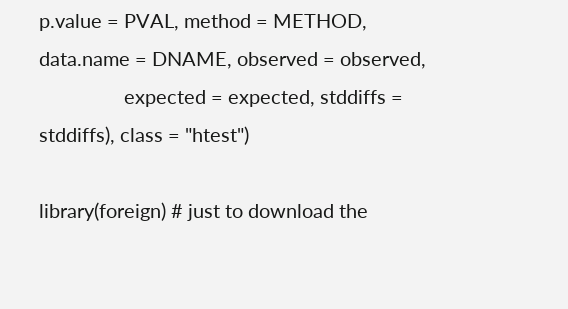p.value = PVAL, method = METHOD, data.name = DNAME, observed = observed,
                 expected = expected, stddiffs = stddiffs), class = "htest")

library(foreign) # just to download the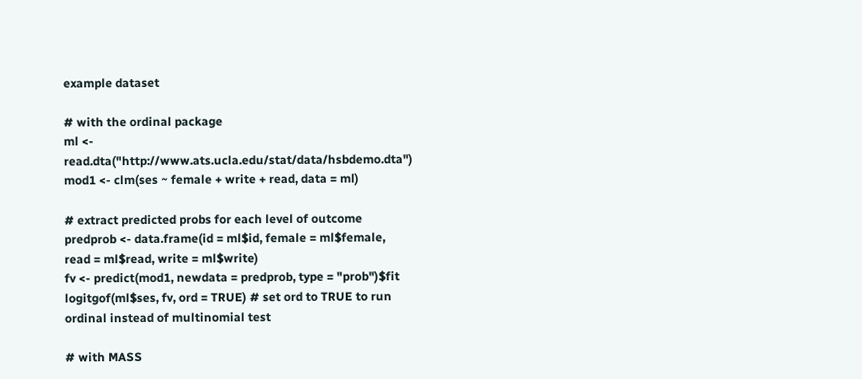example dataset

# with the ordinal package
ml <- read.dta("http://www.ats.ucla.edu/stat/data/hsbdemo.dta")
mod1 <- clm(ses ~ female + write + read, data = ml)

# extract predicted probs for each level of outcome
predprob <- data.frame(id = ml$id, female = ml$female, read = ml$read, write = ml$write)
fv <- predict(mod1, newdata = predprob, type = "prob")$fit
logitgof(ml$ses, fv, ord = TRUE) # set ord to TRUE to run ordinal instead of multinomial test

# with MASS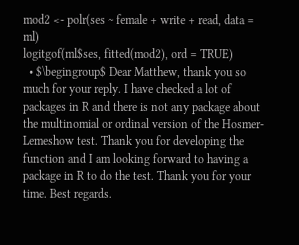mod2 <- polr(ses ~ female + write + read, data = ml)
logitgof(ml$ses, fitted(mod2), ord = TRUE)
  • $\begingroup$ Dear Matthew, thank you so much for your reply. I have checked a lot of packages in R and there is not any package about the multinomial or ordinal version of the Hosmer-Lemeshow test. Thank you for developing the function and I am looking forward to having a package in R to do the test. Thank you for your time. Best regards.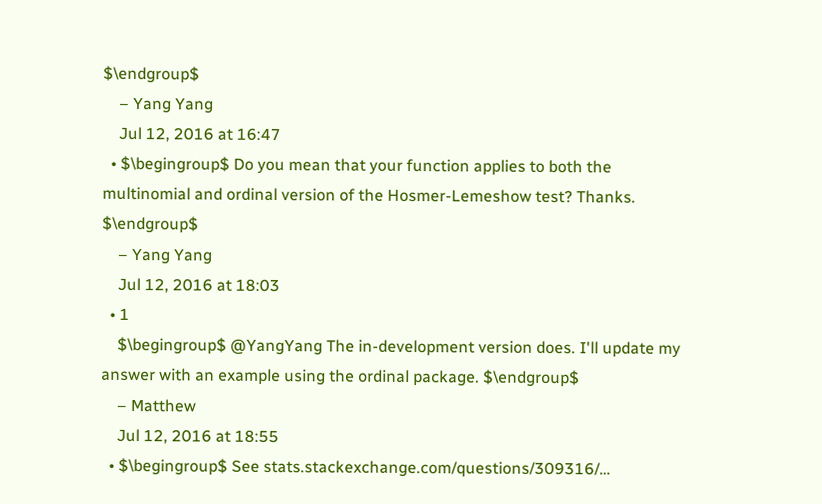$\endgroup$
    – Yang Yang
    Jul 12, 2016 at 16:47
  • $\begingroup$ Do you mean that your function applies to both the multinomial and ordinal version of the Hosmer-Lemeshow test? Thanks. $\endgroup$
    – Yang Yang
    Jul 12, 2016 at 18:03
  • 1
    $\begingroup$ @YangYang The in-development version does. I'll update my answer with an example using the ordinal package. $\endgroup$
    – Matthew
    Jul 12, 2016 at 18:55
  • $\begingroup$ See stats.stackexchange.com/questions/309316/…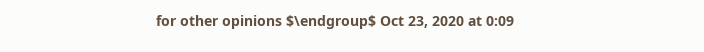for other opinions $\endgroup$ Oct 23, 2020 at 0:09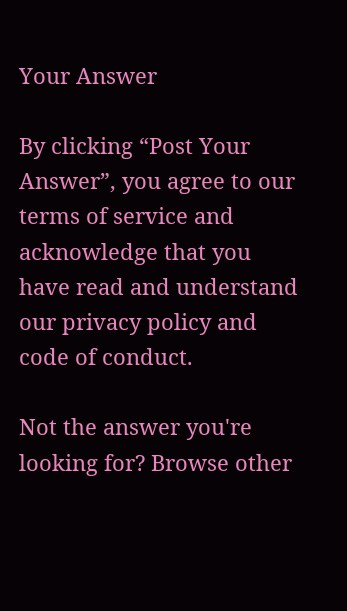Your Answer

By clicking “Post Your Answer”, you agree to our terms of service and acknowledge that you have read and understand our privacy policy and code of conduct.

Not the answer you're looking for? Browse other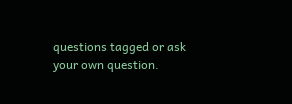questions tagged or ask your own question.